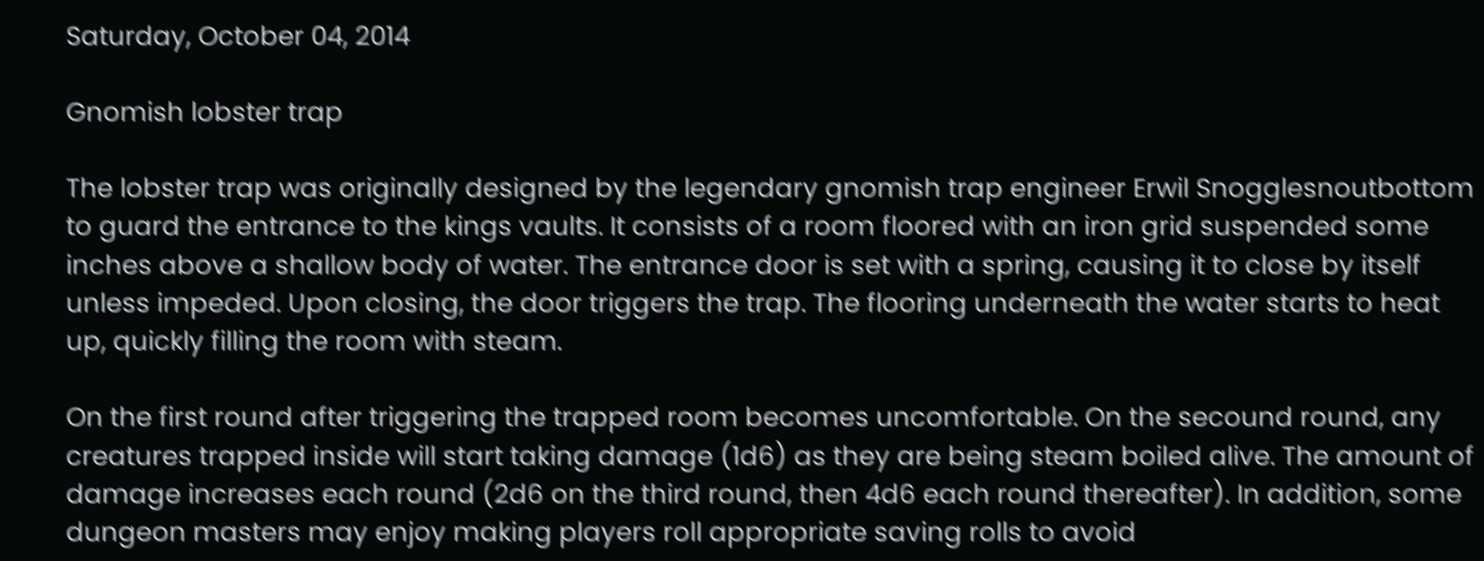Saturday, October 04, 2014

Gnomish lobster trap

The lobster trap was originally designed by the legendary gnomish trap engineer Erwil Snogglesnoutbottom to guard the entrance to the kings vaults. It consists of a room floored with an iron grid suspended some inches above a shallow body of water. The entrance door is set with a spring, causing it to close by itself unless impeded. Upon closing, the door triggers the trap. The flooring underneath the water starts to heat up, quickly filling the room with steam.

On the first round after triggering the trapped room becomes uncomfortable. On the secound round, any creatures trapped inside will start taking damage (1d6) as they are being steam boiled alive. The amount of damage increases each round (2d6 on the third round, then 4d6 each round thereafter). In addition, some dungeon masters may enjoy making players roll appropriate saving rolls to avoid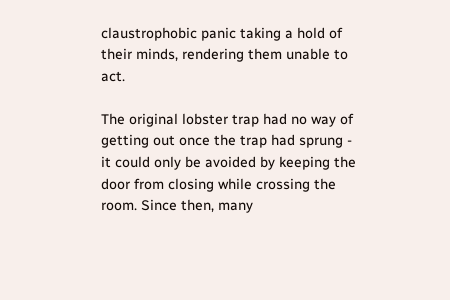claustrophobic panic taking a hold of their minds, rendering them unable to act.

The original lobster trap had no way of getting out once the trap had sprung - it could only be avoided by keeping the door from closing while crossing the room. Since then, many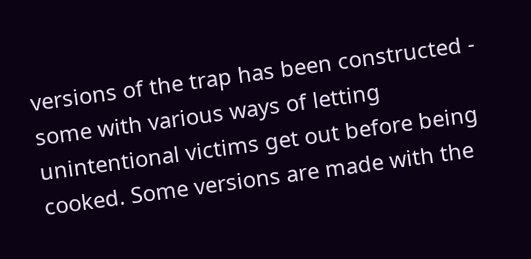versions of the trap has been constructed - some with various ways of letting unintentional victims get out before being cooked. Some versions are made with the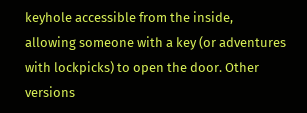keyhole accessible from the inside, allowing someone with a key (or adventures with lockpicks) to open the door. Other versions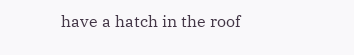have a hatch in the roof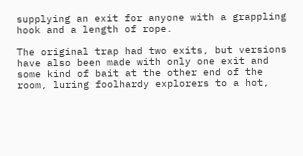supplying an exit for anyone with a grappling hook and a length of rope.

The original trap had two exits, but versions have also been made with only one exit and some kind of bait at the other end of the room, luring foolhardy explorers to a hot,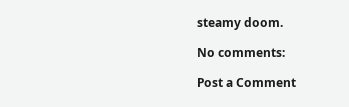steamy doom.

No comments:

Post a Comment